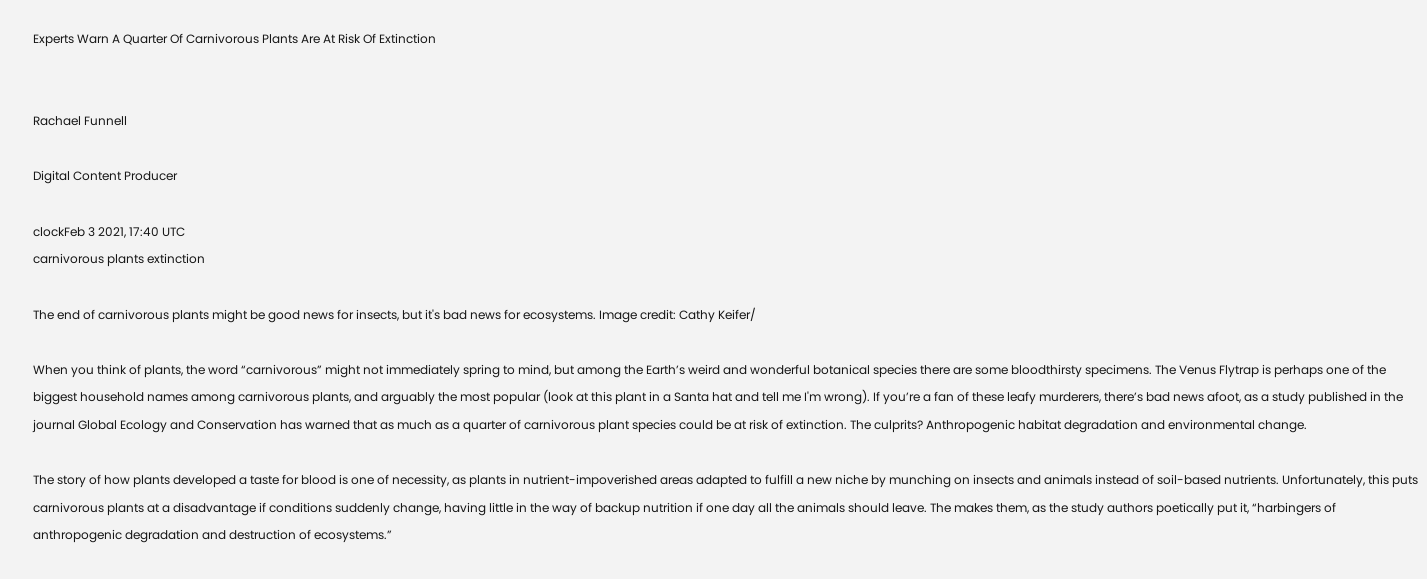Experts Warn A Quarter Of Carnivorous Plants Are At Risk Of Extinction


Rachael Funnell

Digital Content Producer

clockFeb 3 2021, 17:40 UTC
carnivorous plants extinction

The end of carnivorous plants might be good news for insects, but it's bad news for ecosystems. Image credit: Cathy Keifer/

When you think of plants, the word “carnivorous” might not immediately spring to mind, but among the Earth’s weird and wonderful botanical species there are some bloodthirsty specimens. The Venus Flytrap is perhaps one of the biggest household names among carnivorous plants, and arguably the most popular (look at this plant in a Santa hat and tell me I'm wrong). If you’re a fan of these leafy murderers, there’s bad news afoot, as a study published in the journal Global Ecology and Conservation has warned that as much as a quarter of carnivorous plant species could be at risk of extinction. The culprits? Anthropogenic habitat degradation and environmental change.

The story of how plants developed a taste for blood is one of necessity, as plants in nutrient-impoverished areas adapted to fulfill a new niche by munching on insects and animals instead of soil-based nutrients. Unfortunately, this puts carnivorous plants at a disadvantage if conditions suddenly change, having little in the way of backup nutrition if one day all the animals should leave. The makes them, as the study authors poetically put it, “harbingers of anthropogenic degradation and destruction of ecosystems.”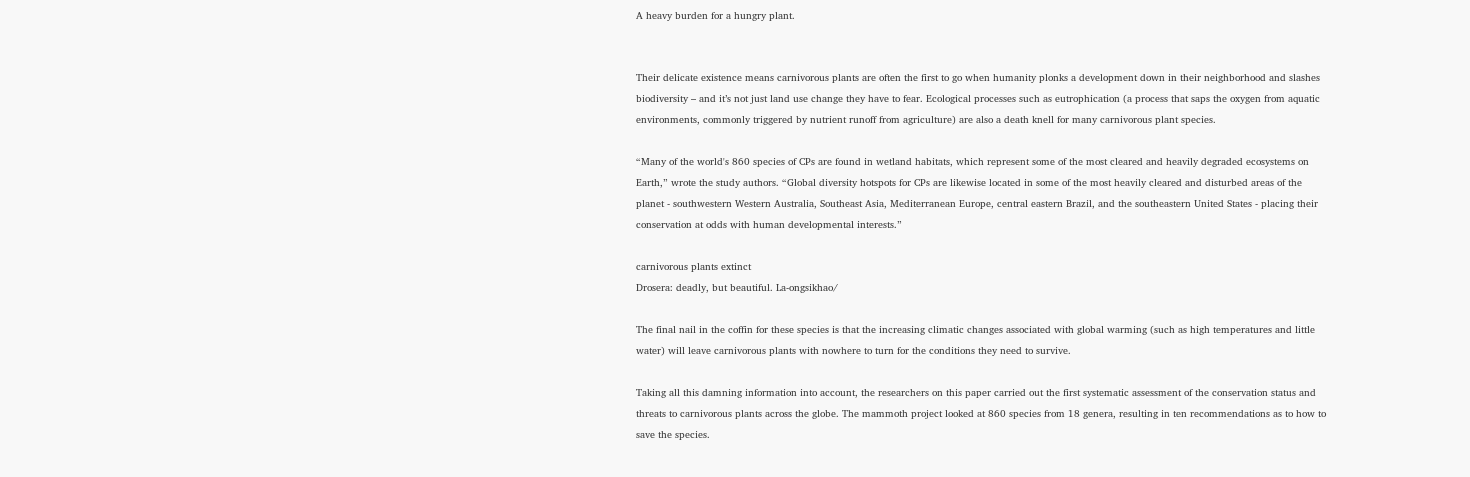A heavy burden for a hungry plant.


Their delicate existence means carnivorous plants are often the first to go when humanity plonks a development down in their neighborhood and slashes biodiversity – and it’s not just land use change they have to fear. Ecological processes such as eutrophication (a process that saps the oxygen from aquatic environments, commonly triggered by nutrient runoff from agriculture) are also a death knell for many carnivorous plant species.

“Many of the world's 860 species of CPs are found in wetland habitats, which represent some of the most cleared and heavily degraded ecosystems on Earth,” wrote the study authors. “Global diversity hotspots for CPs are likewise located in some of the most heavily cleared and disturbed areas of the planet - southwestern Western Australia, Southeast Asia, Mediterranean Europe, central eastern Brazil, and the southeastern United States - placing their conservation at odds with human developmental interests.”

carnivorous plants extinct
Drosera: deadly, but beautiful. La-ongsikhao/

The final nail in the coffin for these species is that the increasing climatic changes associated with global warming (such as high temperatures and little water) will leave carnivorous plants with nowhere to turn for the conditions they need to survive.

Taking all this damning information into account, the researchers on this paper carried out the first systematic assessment of the conservation status and threats to carnivorous plants across the globe. The mammoth project looked at 860 species from 18 genera, resulting in ten recommendations as to how to save the species.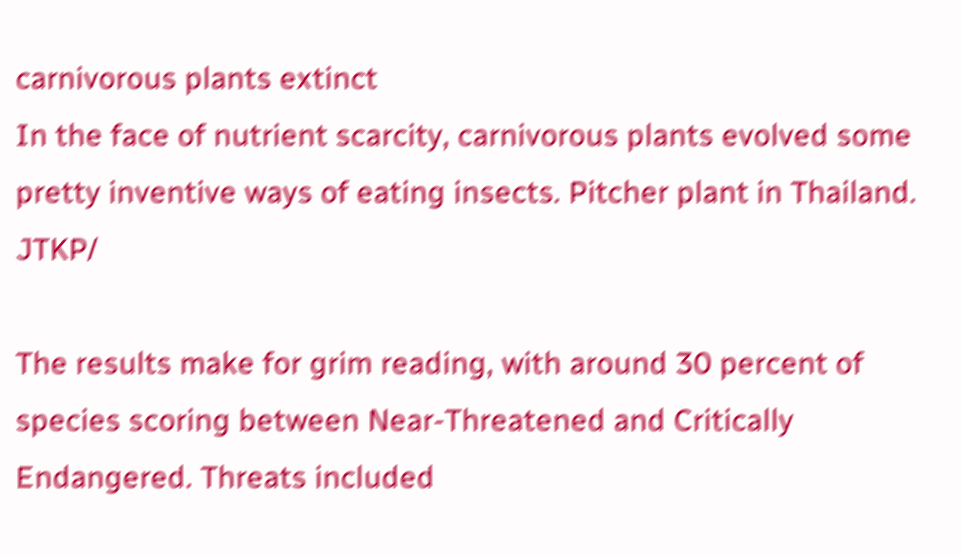carnivorous plants extinct
In the face of nutrient scarcity, carnivorous plants evolved some pretty inventive ways of eating insects. Pitcher plant in Thailand. JTKP/

The results make for grim reading, with around 30 percent of species scoring between Near-Threatened and Critically Endangered. Threats included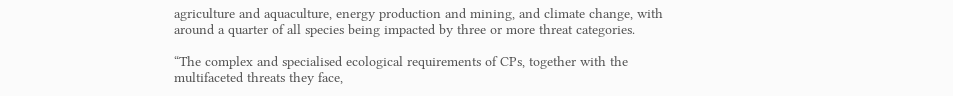agriculture and aquaculture, energy production and mining, and climate change, with around a quarter of all species being impacted by three or more threat categories.

“The complex and specialised ecological requirements of CPs, together with the multifaceted threats they face,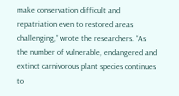make conservation difficult and repatriation even to restored areas challenging,” wrote the researchers. “As the number of vulnerable, endangered and extinct carnivorous plant species continues to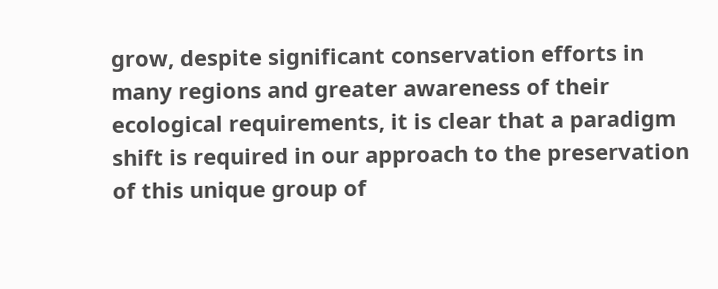grow, despite significant conservation efforts in many regions and greater awareness of their ecological requirements, it is clear that a paradigm shift is required in our approach to the preservation of this unique group of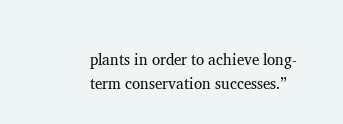plants in order to achieve long-term conservation successes.”